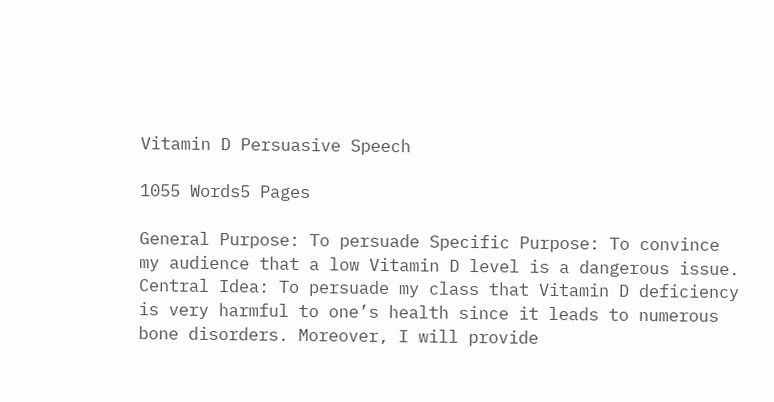Vitamin D Persuasive Speech

1055 Words5 Pages

General Purpose: To persuade Specific Purpose: To convince my audience that a low Vitamin D level is a dangerous issue. Central Idea: To persuade my class that Vitamin D deficiency is very harmful to one’s health since it leads to numerous bone disorders. Moreover, I will provide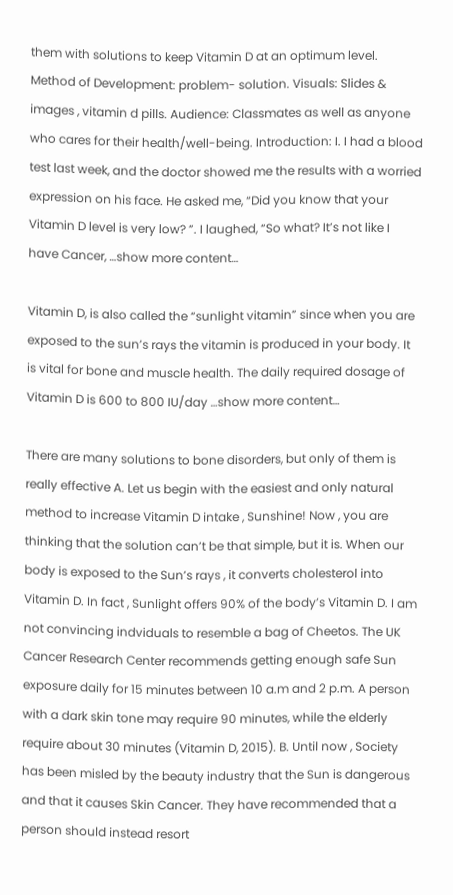them with solutions to keep Vitamin D at an optimum level. Method of Development: problem- solution. Visuals: Slides & images , vitamin d pills. Audience: Classmates as well as anyone who cares for their health/well-being. Introduction: I. I had a blood test last week, and the doctor showed me the results with a worried expression on his face. He asked me, “Did you know that your Vitamin D level is very low? ”. I laughed, “So what? It’s not like I have Cancer, …show more content…

Vitamin D, is also called the “sunlight vitamin” since when you are exposed to the sun’s rays the vitamin is produced in your body. It is vital for bone and muscle health. The daily required dosage of Vitamin D is 600 to 800 IU/day …show more content…

There are many solutions to bone disorders, but only of them is really effective A. Let us begin with the easiest and only natural method to increase Vitamin D intake , Sunshine! Now , you are thinking that the solution can’t be that simple, but it is. When our body is exposed to the Sun’s rays , it converts cholesterol into Vitamin D. In fact , Sunlight offers 90% of the body’s Vitamin D. I am not convincing indviduals to resemble a bag of Cheetos. The UK Cancer Research Center recommends getting enough safe Sun exposure daily for 15 minutes between 10 a.m and 2 p.m. A person with a dark skin tone may require 90 minutes, while the elderly require about 30 minutes (Vitamin D, 2015). B. Until now , Society has been misled by the beauty industry that the Sun is dangerous and that it causes Skin Cancer. They have recommended that a person should instead resort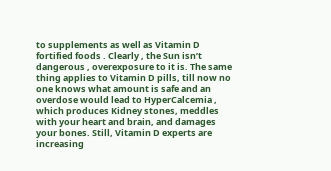to supplements as well as Vitamin D fortified foods . Clearly , the Sun isn’t dangerous , overexposure to it is. The same thing applies to Vitamin D pills, till now no one knows what amount is safe and an overdose would lead to HyperCalcemia , which produces Kidney stones, meddles with your heart and brain, and damages your bones. Still, Vitamin D experts are increasing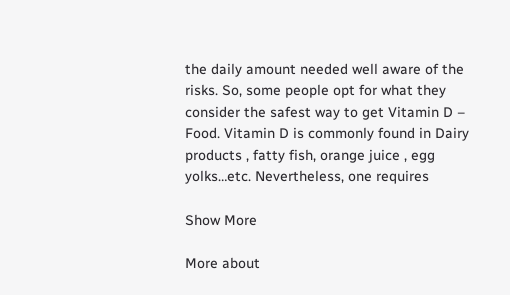the daily amount needed well aware of the risks. So, some people opt for what they consider the safest way to get Vitamin D – Food. Vitamin D is commonly found in Dairy products , fatty fish, orange juice , egg yolks…etc. Nevertheless, one requires

Show More

More about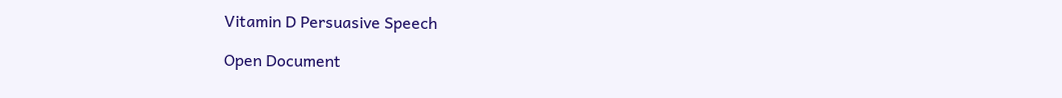Vitamin D Persuasive Speech

Open Document